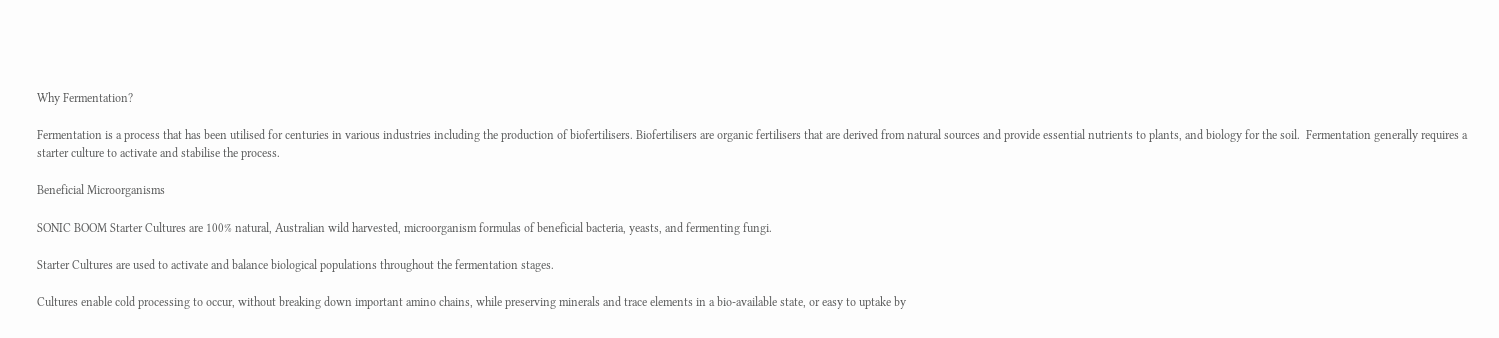Why Fermentation?

Fermentation is a process that has been utilised for centuries in various industries including the production of biofertilisers. Biofertilisers are organic fertilisers that are derived from natural sources and provide essential nutrients to plants, and biology for the soil.  Fermentation generally requires a starter culture to activate and stabilise the process.

Beneficial Microorganisms

SONIC BOOM Starter Cultures are 100% natural, Australian wild harvested, microorganism formulas of beneficial bacteria, yeasts, and fermenting fungi.

Starter Cultures are used to activate and balance biological populations throughout the fermentation stages.

Cultures enable cold processing to occur, without breaking down important amino chains, while preserving minerals and trace elements in a bio-available state, or easy to uptake by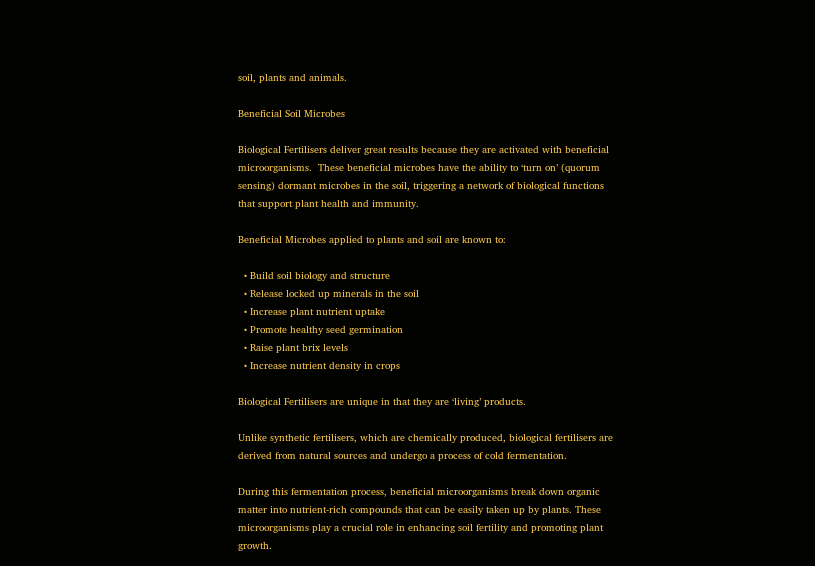soil, plants and animals.

Beneficial Soil Microbes

Biological Fertilisers deliver great results because they are activated with beneficial microorganisms.  These beneficial microbes have the ability to ‘turn on’ (quorum sensing) dormant microbes in the soil, triggering a network of biological functions that support plant health and immunity.

Beneficial Microbes applied to plants and soil are known to:

  • Build soil biology and structure
  • Release locked up minerals in the soil
  • Increase plant nutrient uptake
  • Promote healthy seed germination
  • Raise plant brix levels
  • Increase nutrient density in crops

Biological Fertilisers are unique in that they are ‘living’ products.

Unlike synthetic fertilisers, which are chemically produced, biological fertilisers are derived from natural sources and undergo a process of cold fermentation.

During this fermentation process, beneficial microorganisms break down organic matter into nutrient-rich compounds that can be easily taken up by plants. These microorganisms play a crucial role in enhancing soil fertility and promoting plant growth.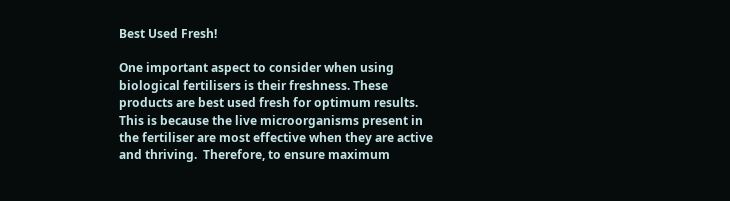Best Used Fresh!

One important aspect to consider when using biological fertilisers is their freshness. These products are best used fresh for optimum results. This is because the live microorganisms present in the fertiliser are most effective when they are active and thriving.  Therefore, to ensure maximum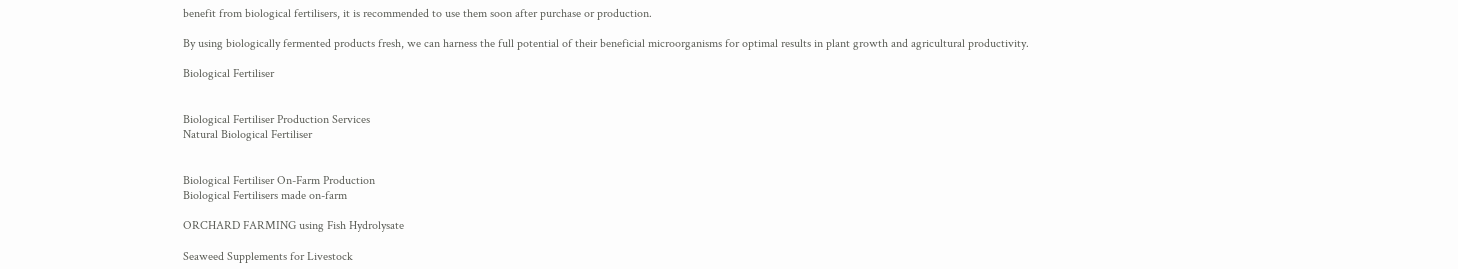benefit from biological fertilisers, it is recommended to use them soon after purchase or production.

By using biologically fermented products fresh, we can harness the full potential of their beneficial microorganisms for optimal results in plant growth and agricultural productivity.

Biological Fertiliser


Biological Fertiliser Production Services
Natural Biological Fertiliser


Biological Fertiliser On-Farm Production
Biological Fertilisers made on-farm

ORCHARD FARMING using Fish Hydrolysate

Seaweed Supplements for Livestock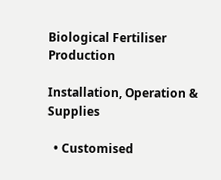Biological Fertiliser Production

Installation, Operation & Supplies

  • Customised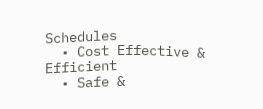Schedules
  • Cost Effective & Efficient
  • Safe &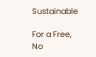Sustainable

For a Free, No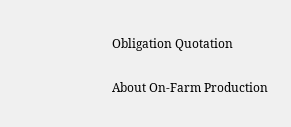Obligation Quotation

About On-Farm Production